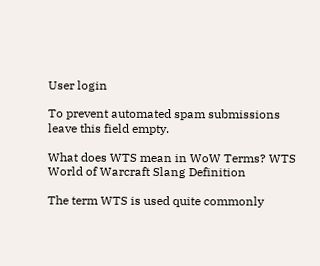User login

To prevent automated spam submissions leave this field empty.

What does WTS mean in WoW Terms? WTS World of Warcraft Slang Definition

The term WTS is used quite commonly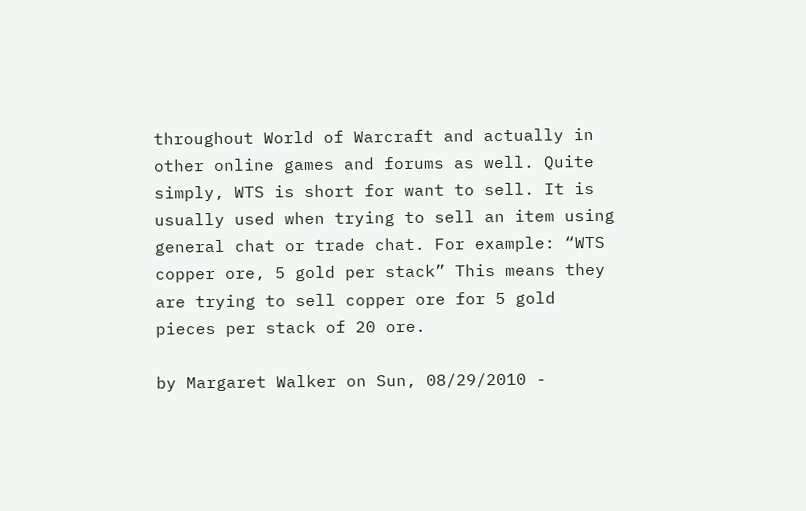throughout World of Warcraft and actually in other online games and forums as well. Quite simply, WTS is short for want to sell. It is usually used when trying to sell an item using general chat or trade chat. For example: “WTS copper ore, 5 gold per stack” This means they are trying to sell copper ore for 5 gold pieces per stack of 20 ore.

by Margaret Walker on Sun, 08/29/2010 -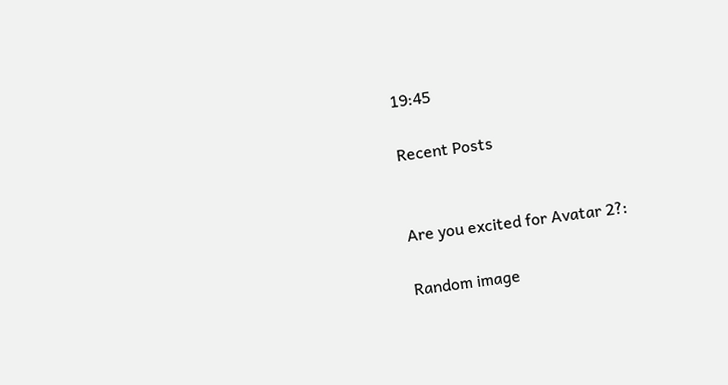19:45

Recent Posts


Are you excited for Avatar 2?:

Random image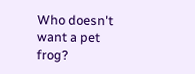Who doesn't want a pet frog?